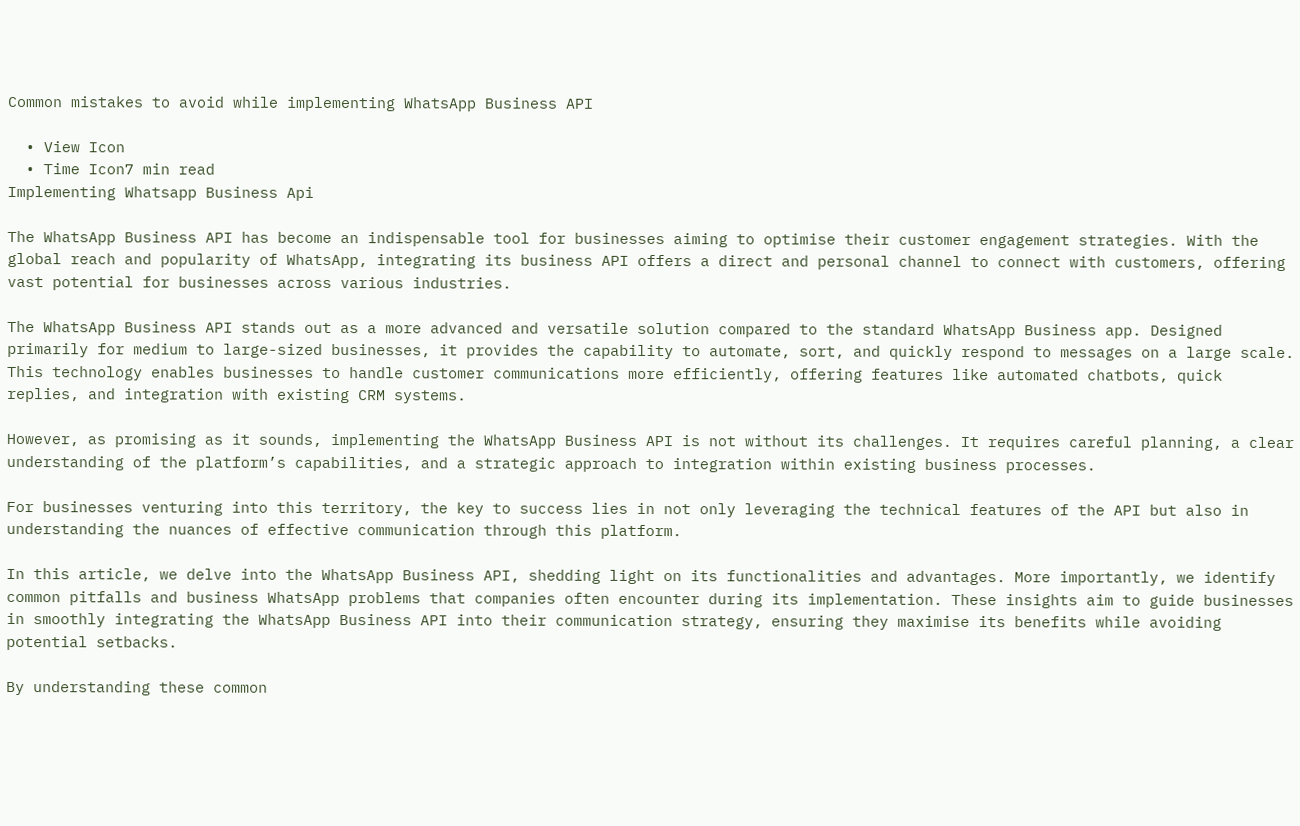Common mistakes to avoid while implementing WhatsApp Business API

  • View Icon
  • Time Icon7 min read
Implementing Whatsapp Business Api

The WhatsApp Business API has become an indispensable tool for businesses aiming to optimise their customer engagement strategies. With the global reach and popularity of WhatsApp, integrating its business API offers a direct and personal channel to connect with customers, offering vast potential for businesses across various industries.

The WhatsApp Business API stands out as a more advanced and versatile solution compared to the standard WhatsApp Business app. Designed primarily for medium to large-sized businesses, it provides the capability to automate, sort, and quickly respond to messages on a large scale. This technology enables businesses to handle customer communications more efficiently, offering features like automated chatbots, quick replies, and integration with existing CRM systems.

However, as promising as it sounds, implementing the WhatsApp Business API is not without its challenges. It requires careful planning, a clear understanding of the platform’s capabilities, and a strategic approach to integration within existing business processes.

For businesses venturing into this territory, the key to success lies in not only leveraging the technical features of the API but also in understanding the nuances of effective communication through this platform.

In this article, we delve into the WhatsApp Business API, shedding light on its functionalities and advantages. More importantly, we identify common pitfalls and business WhatsApp problems that companies often encounter during its implementation. These insights aim to guide businesses in smoothly integrating the WhatsApp Business API into their communication strategy, ensuring they maximise its benefits while avoiding potential setbacks.

By understanding these common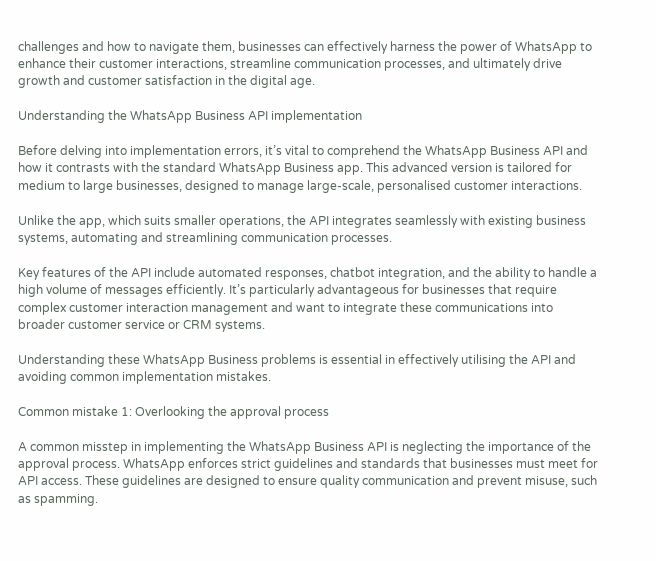challenges and how to navigate them, businesses can effectively harness the power of WhatsApp to enhance their customer interactions, streamline communication processes, and ultimately drive growth and customer satisfaction in the digital age.

Understanding the WhatsApp Business API implementation

Before delving into implementation errors, it’s vital to comprehend the WhatsApp Business API and how it contrasts with the standard WhatsApp Business app. This advanced version is tailored for medium to large businesses, designed to manage large-scale, personalised customer interactions.

Unlike the app, which suits smaller operations, the API integrates seamlessly with existing business systems, automating and streamlining communication processes.

Key features of the API include automated responses, chatbot integration, and the ability to handle a high volume of messages efficiently. It’s particularly advantageous for businesses that require complex customer interaction management and want to integrate these communications into broader customer service or CRM systems.

Understanding these WhatsApp Business problems is essential in effectively utilising the API and avoiding common implementation mistakes.

Common mistake 1: Overlooking the approval process

A common misstep in implementing the WhatsApp Business API is neglecting the importance of the approval process. WhatsApp enforces strict guidelines and standards that businesses must meet for API access. These guidelines are designed to ensure quality communication and prevent misuse, such as spamming.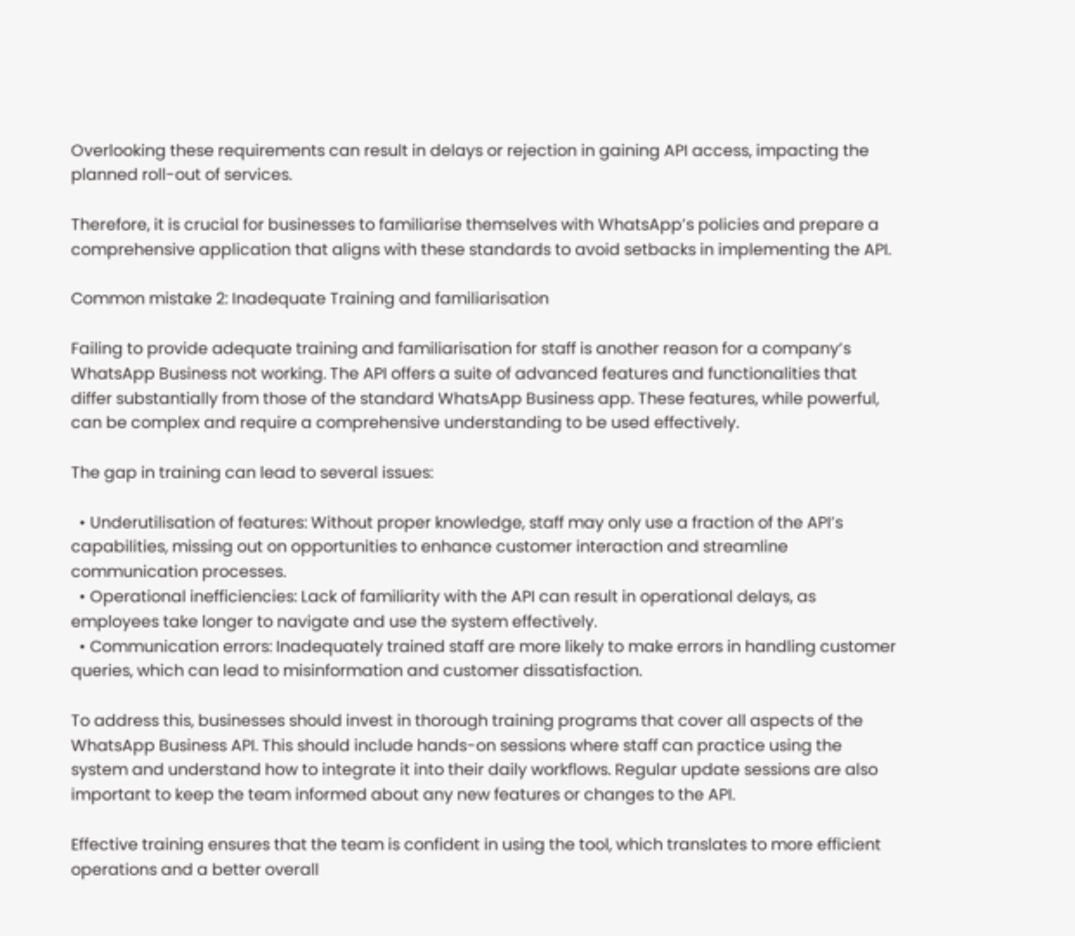Overlooking these requirements can result in delays or rejection in gaining API access, impacting the planned roll-out of services.

Therefore, it is crucial for businesses to familiarise themselves with WhatsApp’s policies and prepare a comprehensive application that aligns with these standards to avoid setbacks in implementing the API.

Common mistake 2: Inadequate Training and familiarisation

Failing to provide adequate training and familiarisation for staff is another reason for a company’s WhatsApp Business not working. The API offers a suite of advanced features and functionalities that differ substantially from those of the standard WhatsApp Business app. These features, while powerful, can be complex and require a comprehensive understanding to be used effectively.

The gap in training can lead to several issues:

  • Underutilisation of features: Without proper knowledge, staff may only use a fraction of the API’s capabilities, missing out on opportunities to enhance customer interaction and streamline communication processes.
  • Operational inefficiencies: Lack of familiarity with the API can result in operational delays, as employees take longer to navigate and use the system effectively.
  • Communication errors: Inadequately trained staff are more likely to make errors in handling customer queries, which can lead to misinformation and customer dissatisfaction.

To address this, businesses should invest in thorough training programs that cover all aspects of the WhatsApp Business API. This should include hands-on sessions where staff can practice using the system and understand how to integrate it into their daily workflows. Regular update sessions are also important to keep the team informed about any new features or changes to the API.

Effective training ensures that the team is confident in using the tool, which translates to more efficient operations and a better overall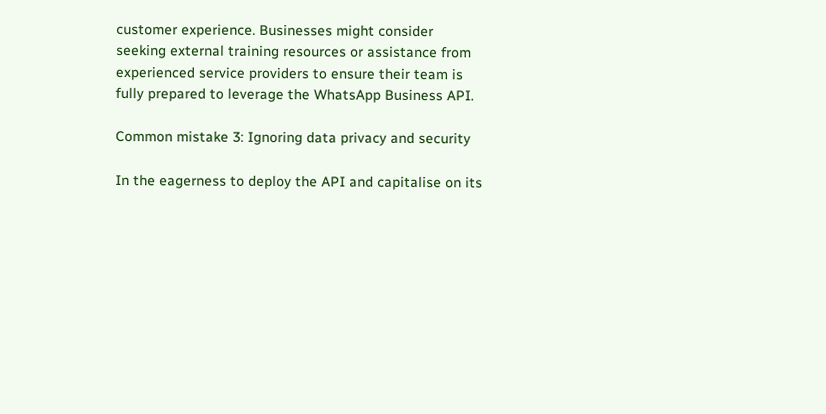customer experience. Businesses might consider seeking external training resources or assistance from experienced service providers to ensure their team is fully prepared to leverage the WhatsApp Business API.

Common mistake 3: Ignoring data privacy and security

In the eagerness to deploy the API and capitalise on its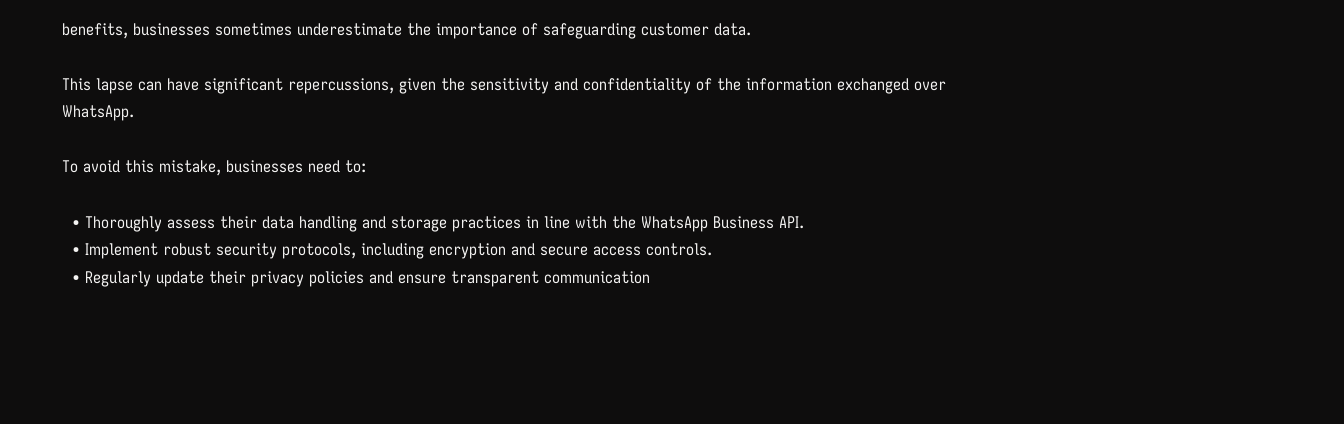benefits, businesses sometimes underestimate the importance of safeguarding customer data.

This lapse can have significant repercussions, given the sensitivity and confidentiality of the information exchanged over WhatsApp.

To avoid this mistake, businesses need to:

  • Thoroughly assess their data handling and storage practices in line with the WhatsApp Business API.
  • Implement robust security protocols, including encryption and secure access controls.
  • Regularly update their privacy policies and ensure transparent communication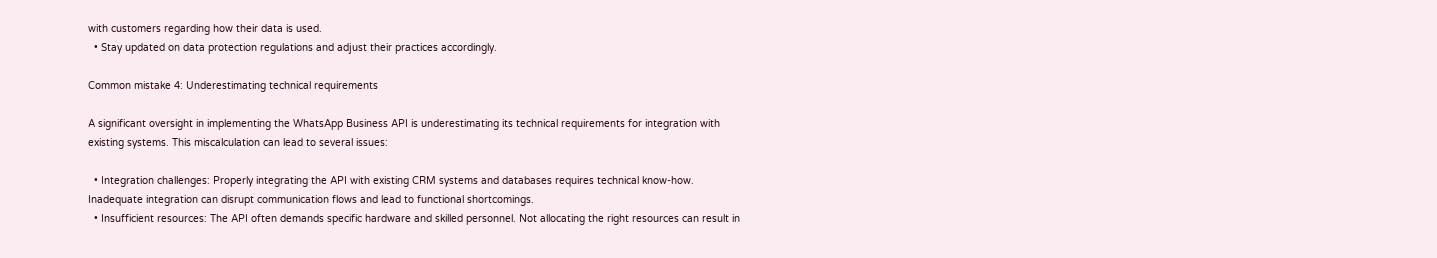with customers regarding how their data is used.
  • Stay updated on data protection regulations and adjust their practices accordingly.

Common mistake 4: Underestimating technical requirements

A significant oversight in implementing the WhatsApp Business API is underestimating its technical requirements for integration with existing systems. This miscalculation can lead to several issues:

  • Integration challenges: Properly integrating the API with existing CRM systems and databases requires technical know-how. Inadequate integration can disrupt communication flows and lead to functional shortcomings.
  • Insufficient resources: The API often demands specific hardware and skilled personnel. Not allocating the right resources can result in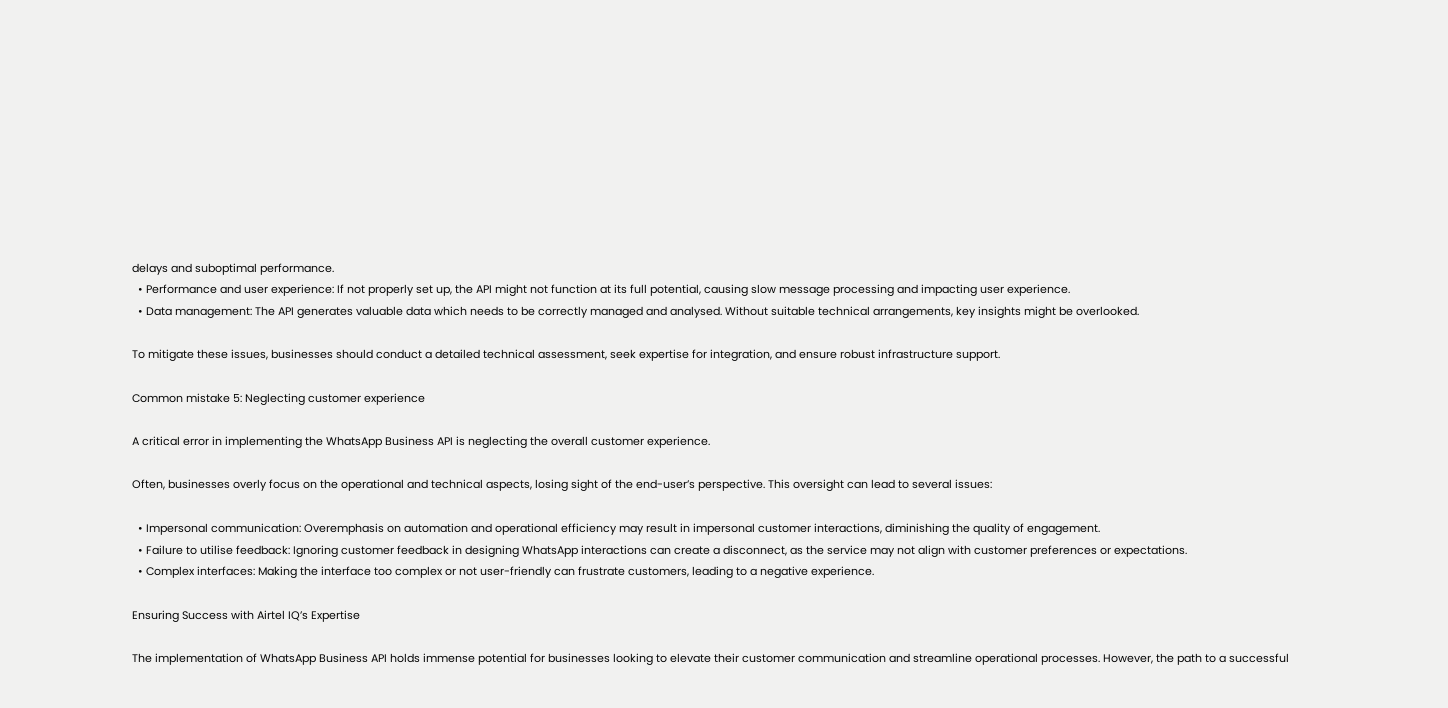delays and suboptimal performance.
  • Performance and user experience: If not properly set up, the API might not function at its full potential, causing slow message processing and impacting user experience.
  • Data management: The API generates valuable data which needs to be correctly managed and analysed. Without suitable technical arrangements, key insights might be overlooked.

To mitigate these issues, businesses should conduct a detailed technical assessment, seek expertise for integration, and ensure robust infrastructure support.

Common mistake 5: Neglecting customer experience

A critical error in implementing the WhatsApp Business API is neglecting the overall customer experience.

Often, businesses overly focus on the operational and technical aspects, losing sight of the end-user’s perspective. This oversight can lead to several issues:

  • Impersonal communication: Overemphasis on automation and operational efficiency may result in impersonal customer interactions, diminishing the quality of engagement.
  • Failure to utilise feedback: Ignoring customer feedback in designing WhatsApp interactions can create a disconnect, as the service may not align with customer preferences or expectations.
  • Complex interfaces: Making the interface too complex or not user-friendly can frustrate customers, leading to a negative experience.

Ensuring Success with Airtel IQ’s Expertise

The implementation of WhatsApp Business API holds immense potential for businesses looking to elevate their customer communication and streamline operational processes. However, the path to a successful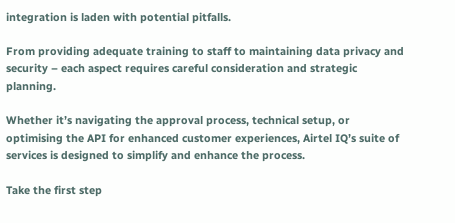integration is laden with potential pitfalls.

From providing adequate training to staff to maintaining data privacy and security – each aspect requires careful consideration and strategic planning.

Whether it’s navigating the approval process, technical setup, or optimising the API for enhanced customer experiences, Airtel IQ’s suite of services is designed to simplify and enhance the process.

Take the first step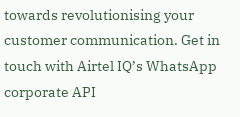towards revolutionising your customer communication. Get in touch with Airtel IQ’s WhatsApp corporate API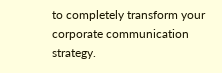to completely transform your corporate communication strategy.